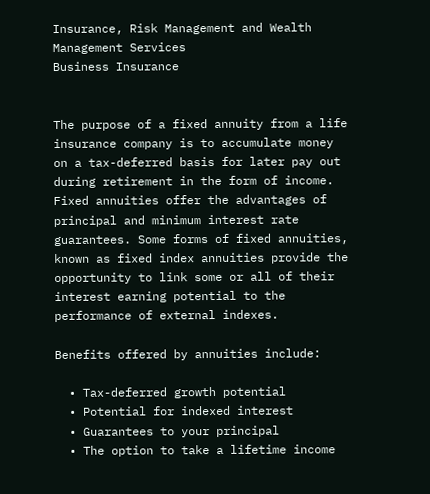Insurance, Risk Management and Wealth Management Services
Business Insurance


The purpose of a fixed annuity from a life insurance company is to accumulate money on a tax-deferred basis for later pay out during retirement in the form of income. Fixed annuities offer the advantages of principal and minimum interest rate guarantees. Some forms of fixed annuities, known as fixed index annuities provide the opportunity to link some or all of their interest earning potential to the performance of external indexes.

Benefits offered by annuities include:

  • Tax-deferred growth potential
  • Potential for indexed interest
  • Guarantees to your principal
  • The option to take a lifetime income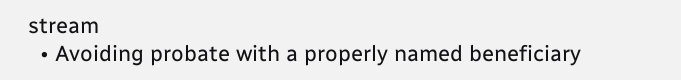stream
  • Avoiding probate with a properly named beneficiary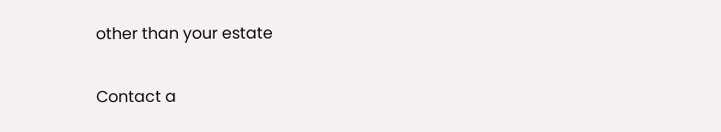other than your estate

Contact a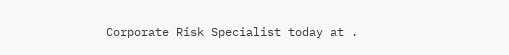Corporate Risk Specialist today at .